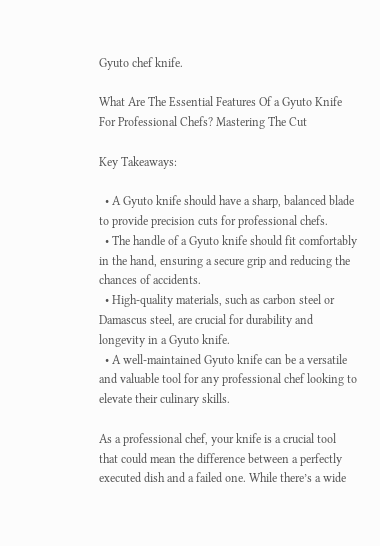Gyuto chef knife.

What Are The Essential Features Of a Gyuto Knife For Professional Chefs? Mastering The Cut

Key Takeaways:

  • A Gyuto knife should have a sharp, balanced blade to provide precision cuts for professional chefs.
  • The handle of a Gyuto knife should fit comfortably in the hand, ensuring a secure grip and reducing the chances of accidents.
  • High-quality materials, such as carbon steel or Damascus steel, are crucial for durability and longevity in a Gyuto knife.
  • A well-maintained Gyuto knife can be a versatile and valuable tool for any professional chef looking to elevate their culinary skills.

As a professional chef, your knife is a crucial tool that could mean the difference between a perfectly executed dish and a failed one. While there’s a wide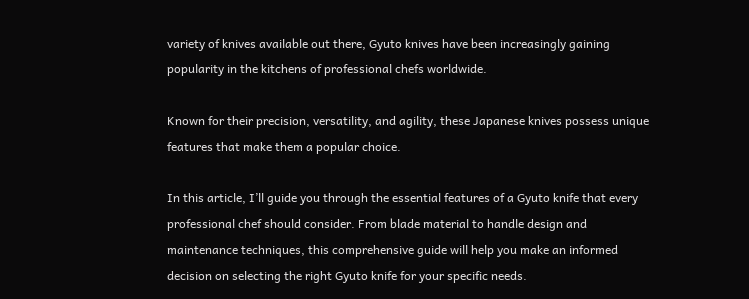variety of knives available out there, Gyuto knives have been increasingly gaining popularity in the kitchens of professional chefs worldwide.

Known for their precision, versatility, and agility, these Japanese knives possess unique features that make them a popular choice.

In this article, I’ll guide you through the essential features of a Gyuto knife that every professional chef should consider. From blade material to handle design and maintenance techniques, this comprehensive guide will help you make an informed decision on selecting the right Gyuto knife for your specific needs.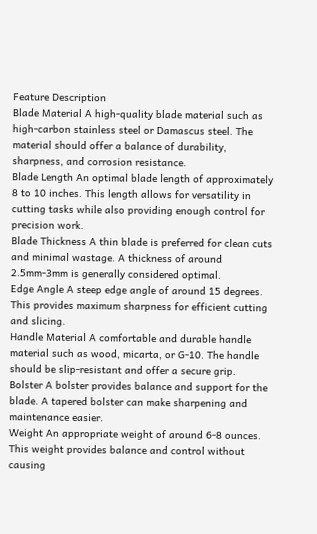Feature Description
Blade Material A high-quality blade material such as high-carbon stainless steel or Damascus steel. The material should offer a balance of durability, sharpness, and corrosion resistance.
Blade Length An optimal blade length of approximately 8 to 10 inches. This length allows for versatility in cutting tasks while also providing enough control for precision work.
Blade Thickness A thin blade is preferred for clean cuts and minimal wastage. A thickness of around 2.5mm-3mm is generally considered optimal.
Edge Angle A steep edge angle of around 15 degrees. This provides maximum sharpness for efficient cutting and slicing.
Handle Material A comfortable and durable handle material such as wood, micarta, or G-10. The handle should be slip-resistant and offer a secure grip.
Bolster A bolster provides balance and support for the blade. A tapered bolster can make sharpening and maintenance easier.
Weight An appropriate weight of around 6-8 ounces. This weight provides balance and control without causing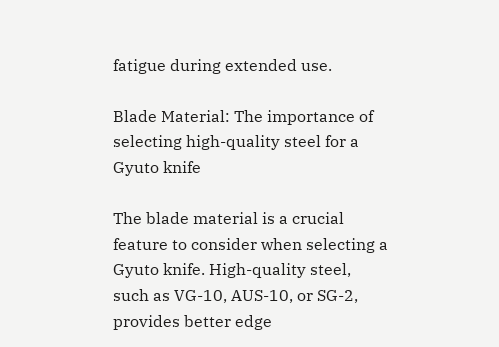fatigue during extended use.

Blade Material: The importance of selecting high-quality steel for a Gyuto knife

The blade material is a crucial feature to consider when selecting a Gyuto knife. High-quality steel, such as VG-10, AUS-10, or SG-2, provides better edge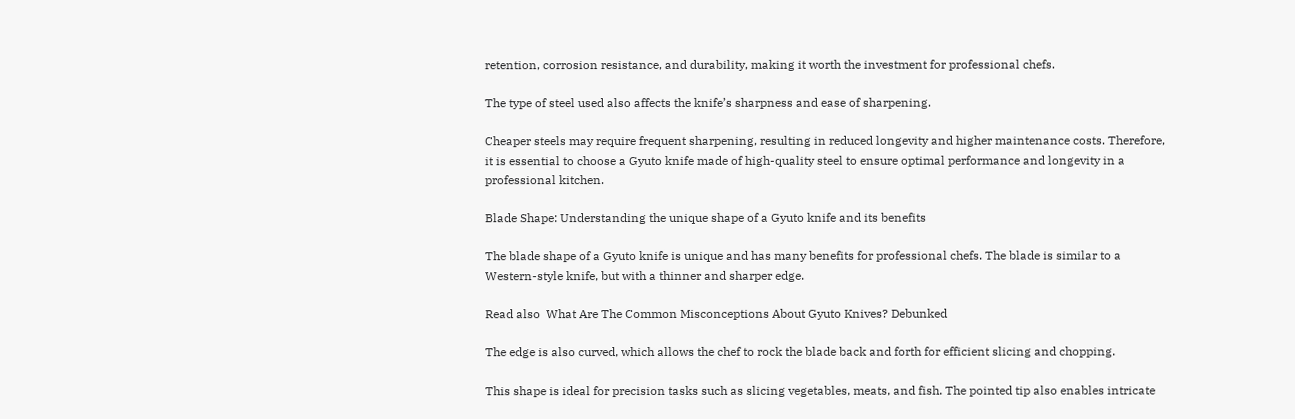retention, corrosion resistance, and durability, making it worth the investment for professional chefs.

The type of steel used also affects the knife’s sharpness and ease of sharpening.

Cheaper steels may require frequent sharpening, resulting in reduced longevity and higher maintenance costs. Therefore, it is essential to choose a Gyuto knife made of high-quality steel to ensure optimal performance and longevity in a professional kitchen.

Blade Shape: Understanding the unique shape of a Gyuto knife and its benefits

The blade shape of a Gyuto knife is unique and has many benefits for professional chefs. The blade is similar to a Western-style knife, but with a thinner and sharper edge.

Read also  What Are The Common Misconceptions About Gyuto Knives? Debunked

The edge is also curved, which allows the chef to rock the blade back and forth for efficient slicing and chopping.

This shape is ideal for precision tasks such as slicing vegetables, meats, and fish. The pointed tip also enables intricate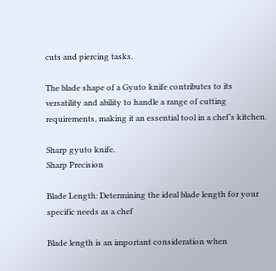cuts and piercing tasks.

The blade shape of a Gyuto knife contributes to its versatility and ability to handle a range of cutting requirements, making it an essential tool in a chef’s kitchen.

Sharp gyuto knife.
Sharp Precision

Blade Length: Determining the ideal blade length for your specific needs as a chef

Blade length is an important consideration when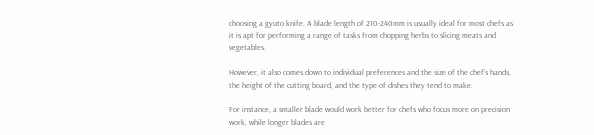choosing a gyuto knife. A blade length of 210-240mm is usually ideal for most chefs as it is apt for performing a range of tasks from chopping herbs to slicing meats and vegetables.

However, it also comes down to individual preferences and the size of the chef’s hands, the height of the cutting board, and the type of dishes they tend to make.

For instance, a smaller blade would work better for chefs who focus more on precision work, while longer blades are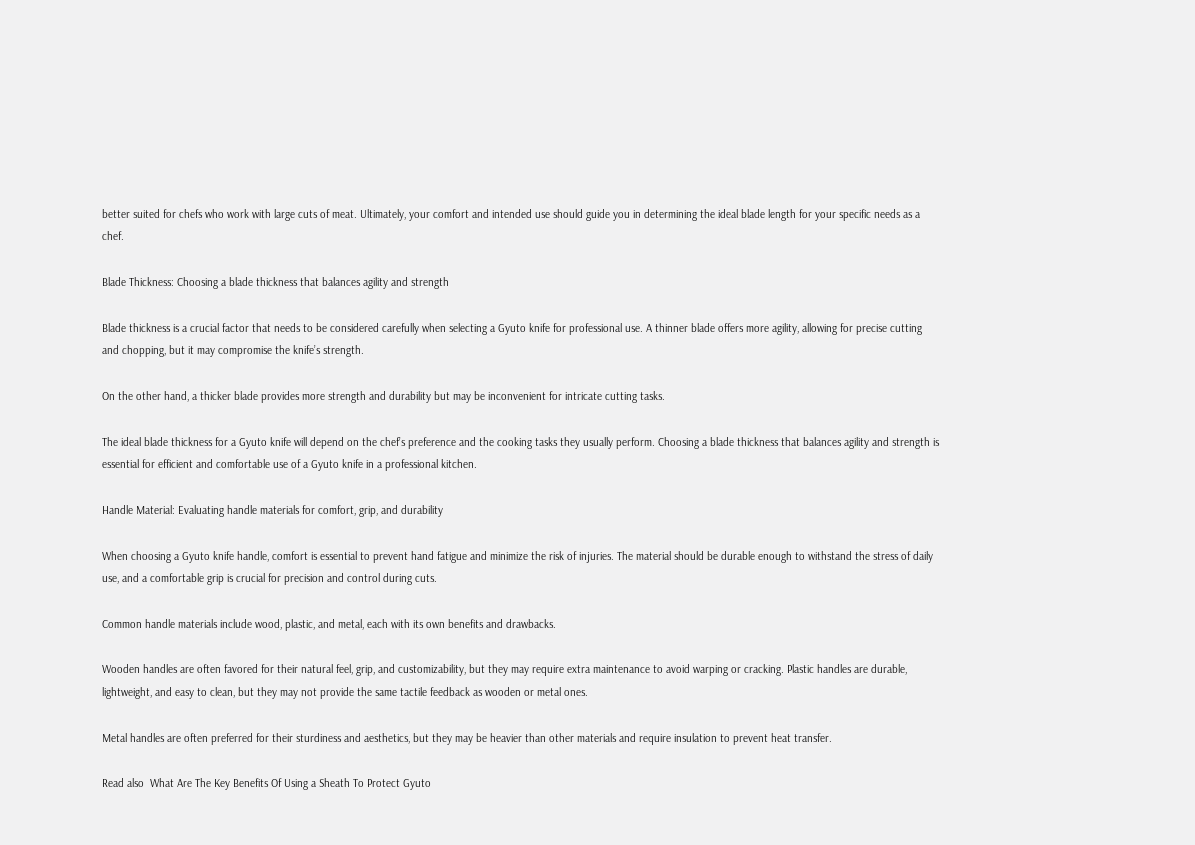better suited for chefs who work with large cuts of meat. Ultimately, your comfort and intended use should guide you in determining the ideal blade length for your specific needs as a chef.

Blade Thickness: Choosing a blade thickness that balances agility and strength

Blade thickness is a crucial factor that needs to be considered carefully when selecting a Gyuto knife for professional use. A thinner blade offers more agility, allowing for precise cutting and chopping, but it may compromise the knife’s strength.

On the other hand, a thicker blade provides more strength and durability but may be inconvenient for intricate cutting tasks.

The ideal blade thickness for a Gyuto knife will depend on the chef’s preference and the cooking tasks they usually perform. Choosing a blade thickness that balances agility and strength is essential for efficient and comfortable use of a Gyuto knife in a professional kitchen.

Handle Material: Evaluating handle materials for comfort, grip, and durability

When choosing a Gyuto knife handle, comfort is essential to prevent hand fatigue and minimize the risk of injuries. The material should be durable enough to withstand the stress of daily use, and a comfortable grip is crucial for precision and control during cuts.

Common handle materials include wood, plastic, and metal, each with its own benefits and drawbacks.

Wooden handles are often favored for their natural feel, grip, and customizability, but they may require extra maintenance to avoid warping or cracking. Plastic handles are durable, lightweight, and easy to clean, but they may not provide the same tactile feedback as wooden or metal ones.

Metal handles are often preferred for their sturdiness and aesthetics, but they may be heavier than other materials and require insulation to prevent heat transfer.

Read also  What Are The Key Benefits Of Using a Sheath To Protect Gyuto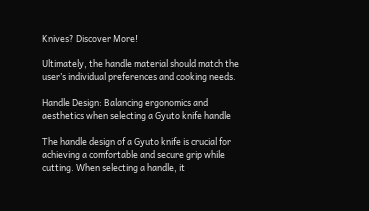Knives? Discover More!

Ultimately, the handle material should match the user’s individual preferences and cooking needs.

Handle Design: Balancing ergonomics and aesthetics when selecting a Gyuto knife handle

The handle design of a Gyuto knife is crucial for achieving a comfortable and secure grip while cutting. When selecting a handle, it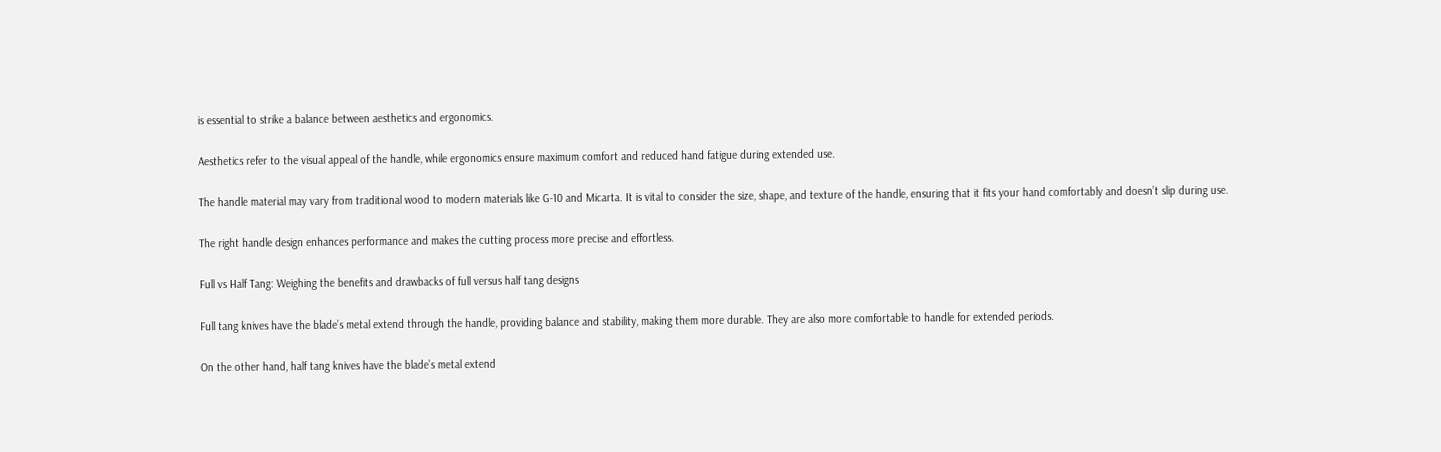is essential to strike a balance between aesthetics and ergonomics.

Aesthetics refer to the visual appeal of the handle, while ergonomics ensure maximum comfort and reduced hand fatigue during extended use.

The handle material may vary from traditional wood to modern materials like G-10 and Micarta. It is vital to consider the size, shape, and texture of the handle, ensuring that it fits your hand comfortably and doesn’t slip during use.

The right handle design enhances performance and makes the cutting process more precise and effortless.

Full vs Half Tang: Weighing the benefits and drawbacks of full versus half tang designs

Full tang knives have the blade’s metal extend through the handle, providing balance and stability, making them more durable. They are also more comfortable to handle for extended periods.

On the other hand, half tang knives have the blade’s metal extend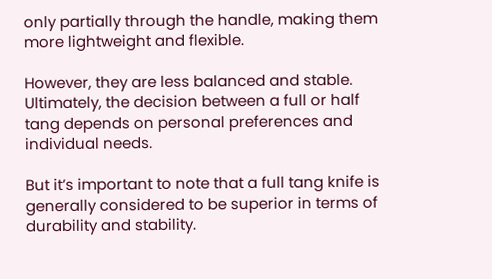only partially through the handle, making them more lightweight and flexible.

However, they are less balanced and stable. Ultimately, the decision between a full or half tang depends on personal preferences and individual needs.

But it’s important to note that a full tang knife is generally considered to be superior in terms of durability and stability.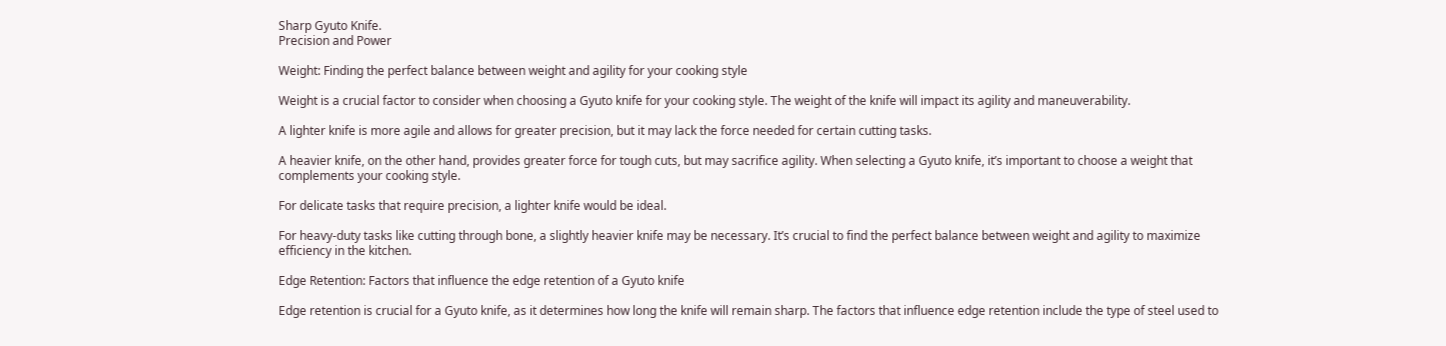Sharp Gyuto Knife.
Precision and Power

Weight: Finding the perfect balance between weight and agility for your cooking style

Weight is a crucial factor to consider when choosing a Gyuto knife for your cooking style. The weight of the knife will impact its agility and maneuverability.

A lighter knife is more agile and allows for greater precision, but it may lack the force needed for certain cutting tasks.

A heavier knife, on the other hand, provides greater force for tough cuts, but may sacrifice agility. When selecting a Gyuto knife, it’s important to choose a weight that complements your cooking style.

For delicate tasks that require precision, a lighter knife would be ideal.

For heavy-duty tasks like cutting through bone, a slightly heavier knife may be necessary. It’s crucial to find the perfect balance between weight and agility to maximize efficiency in the kitchen.

Edge Retention: Factors that influence the edge retention of a Gyuto knife

Edge retention is crucial for a Gyuto knife, as it determines how long the knife will remain sharp. The factors that influence edge retention include the type of steel used to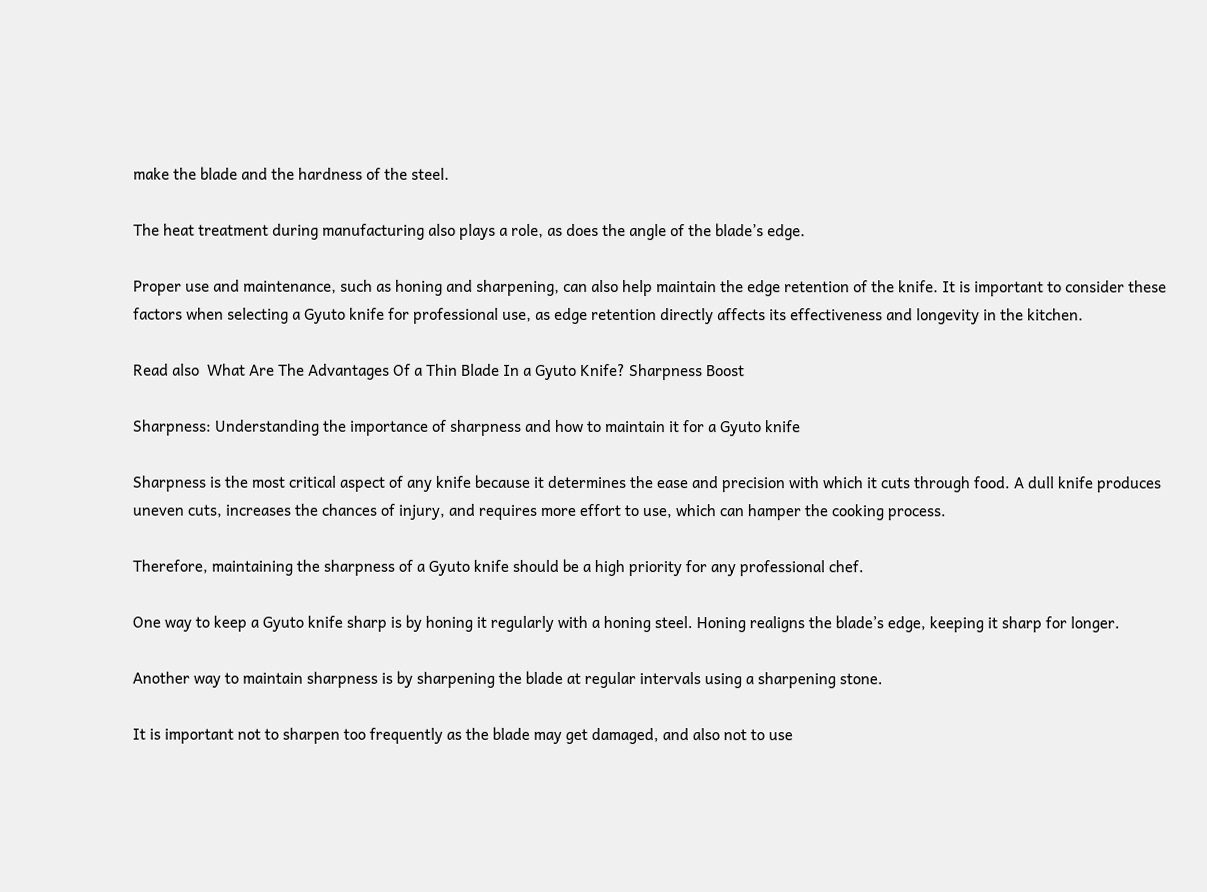make the blade and the hardness of the steel.

The heat treatment during manufacturing also plays a role, as does the angle of the blade’s edge.

Proper use and maintenance, such as honing and sharpening, can also help maintain the edge retention of the knife. It is important to consider these factors when selecting a Gyuto knife for professional use, as edge retention directly affects its effectiveness and longevity in the kitchen.

Read also  What Are The Advantages Of a Thin Blade In a Gyuto Knife? Sharpness Boost

Sharpness: Understanding the importance of sharpness and how to maintain it for a Gyuto knife

Sharpness is the most critical aspect of any knife because it determines the ease and precision with which it cuts through food. A dull knife produces uneven cuts, increases the chances of injury, and requires more effort to use, which can hamper the cooking process.

Therefore, maintaining the sharpness of a Gyuto knife should be a high priority for any professional chef.

One way to keep a Gyuto knife sharp is by honing it regularly with a honing steel. Honing realigns the blade’s edge, keeping it sharp for longer.

Another way to maintain sharpness is by sharpening the blade at regular intervals using a sharpening stone.

It is important not to sharpen too frequently as the blade may get damaged, and also not to use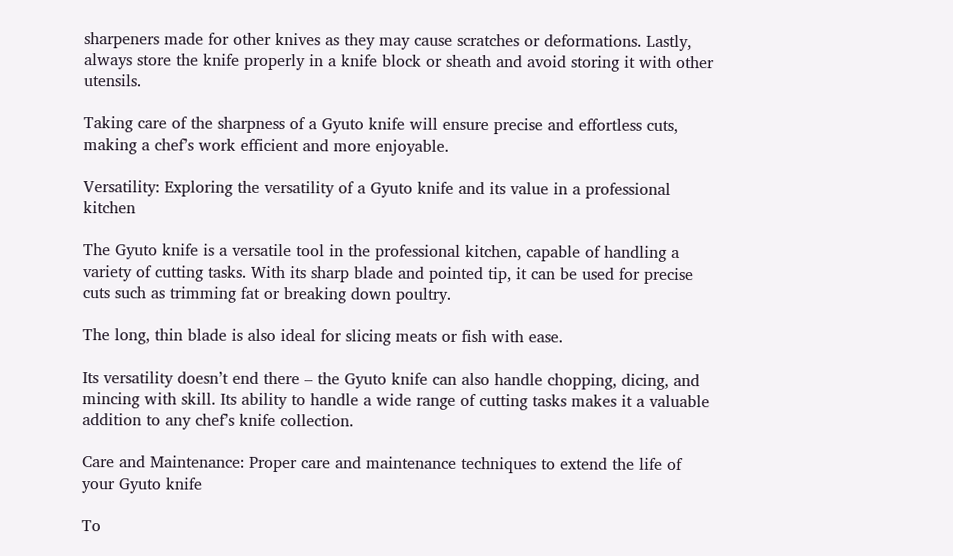sharpeners made for other knives as they may cause scratches or deformations. Lastly, always store the knife properly in a knife block or sheath and avoid storing it with other utensils.

Taking care of the sharpness of a Gyuto knife will ensure precise and effortless cuts, making a chef’s work efficient and more enjoyable.

Versatility: Exploring the versatility of a Gyuto knife and its value in a professional kitchen

The Gyuto knife is a versatile tool in the professional kitchen, capable of handling a variety of cutting tasks. With its sharp blade and pointed tip, it can be used for precise cuts such as trimming fat or breaking down poultry.

The long, thin blade is also ideal for slicing meats or fish with ease.

Its versatility doesn’t end there – the Gyuto knife can also handle chopping, dicing, and mincing with skill. Its ability to handle a wide range of cutting tasks makes it a valuable addition to any chef’s knife collection.

Care and Maintenance: Proper care and maintenance techniques to extend the life of your Gyuto knife

To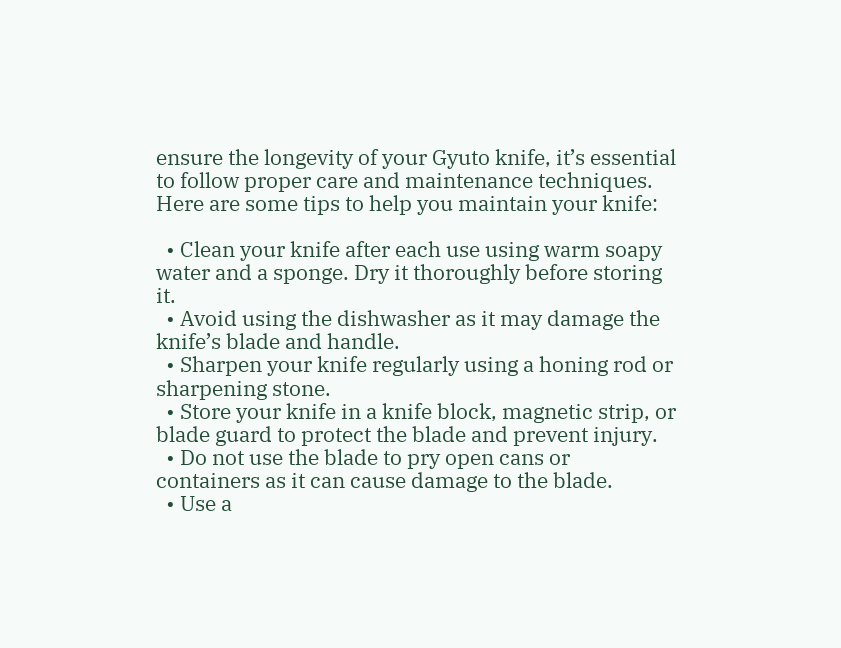ensure the longevity of your Gyuto knife, it’s essential to follow proper care and maintenance techniques. Here are some tips to help you maintain your knife:

  • Clean your knife after each use using warm soapy water and a sponge. Dry it thoroughly before storing it.
  • Avoid using the dishwasher as it may damage the knife’s blade and handle.
  • Sharpen your knife regularly using a honing rod or sharpening stone.
  • Store your knife in a knife block, magnetic strip, or blade guard to protect the blade and prevent injury.
  • Do not use the blade to pry open cans or containers as it can cause damage to the blade.
  • Use a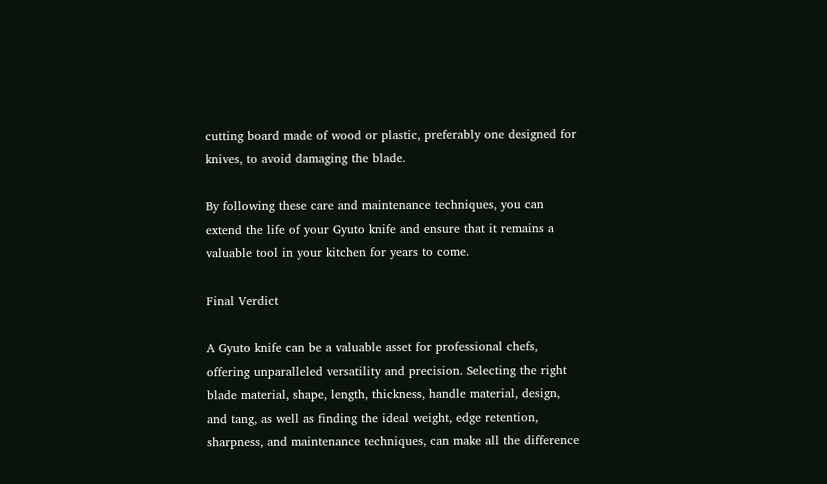cutting board made of wood or plastic, preferably one designed for knives, to avoid damaging the blade.

By following these care and maintenance techniques, you can extend the life of your Gyuto knife and ensure that it remains a valuable tool in your kitchen for years to come.

Final Verdict

A Gyuto knife can be a valuable asset for professional chefs, offering unparalleled versatility and precision. Selecting the right blade material, shape, length, thickness, handle material, design, and tang, as well as finding the ideal weight, edge retention, sharpness, and maintenance techniques, can make all the difference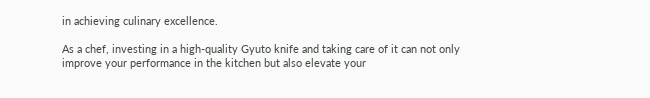in achieving culinary excellence.

As a chef, investing in a high-quality Gyuto knife and taking care of it can not only improve your performance in the kitchen but also elevate your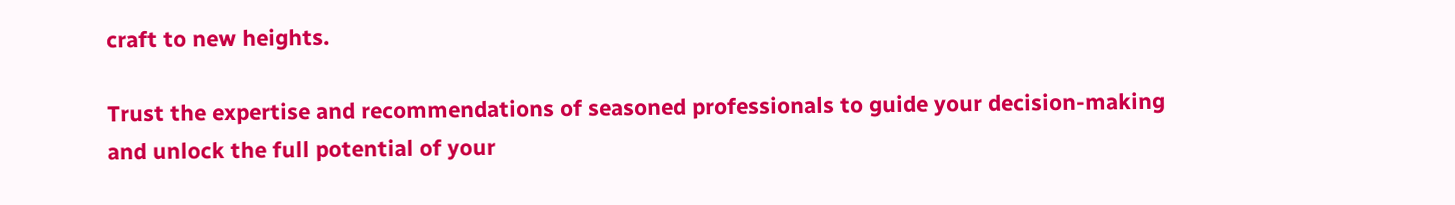craft to new heights.

Trust the expertise and recommendations of seasoned professionals to guide your decision-making and unlock the full potential of your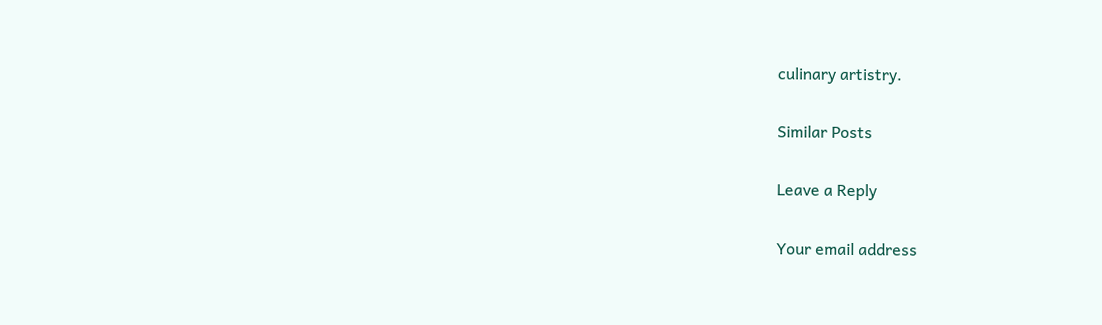culinary artistry.

Similar Posts

Leave a Reply

Your email address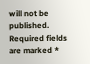will not be published. Required fields are marked *